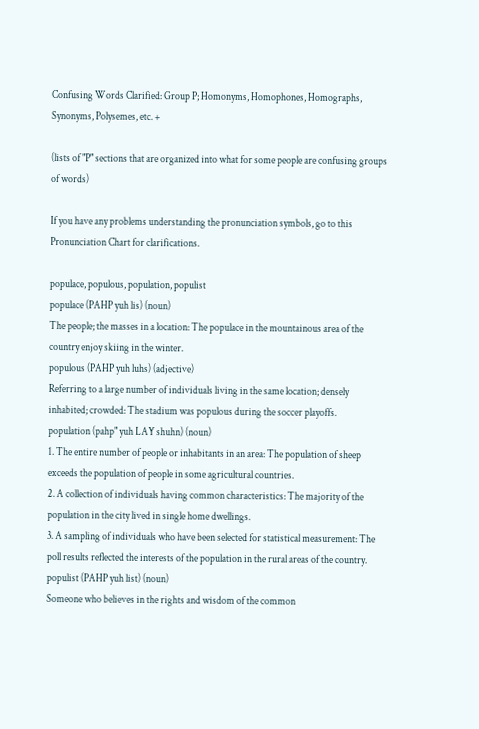Confusing Words Clarified: Group P; Homonyms, Homophones, Homographs, Synonyms, Polysemes, etc. +

(lists of "P" sections that are organized into what for some people are confusing groups of words)

If you have any problems understanding the pronunciation symbols, go to this Pronunciation Chart for clarifications.

populace, populous, population, populist
populace (PAHP yuh lis) (noun)
The people; the masses in a location: The populace in the mountainous area of the country enjoy skiing in the winter.
populous (PAHP yuh luhs) (adjective)
Referring to a large number of individuals living in the same location; densely inhabited; crowded: The stadium was populous during the soccer playoffs.
population (pahp" yuh LAY shuhn) (noun)
1. The entire number of people or inhabitants in an area: The population of sheep exceeds the population of people in some agricultural countries.
2. A collection of individuals having common characteristics: The majority of the population in the city lived in single home dwellings.
3. A sampling of individuals who have been selected for statistical measurement: The poll results reflected the interests of the population in the rural areas of the country.
populist (PAHP yuh list) (noun)
Someone who believes in the rights and wisdom of the common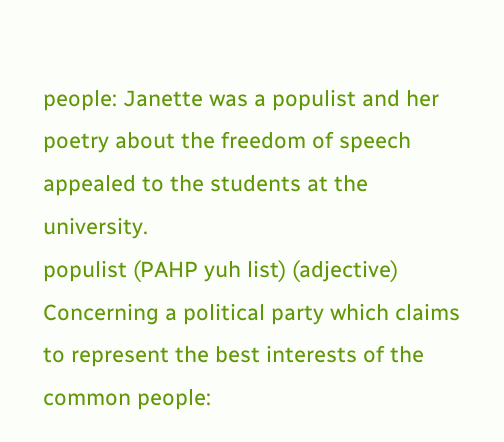people: Janette was a populist and her poetry about the freedom of speech appealed to the students at the university.
populist (PAHP yuh list) (adjective)
Concerning a political party which claims to represent the best interests of the common people: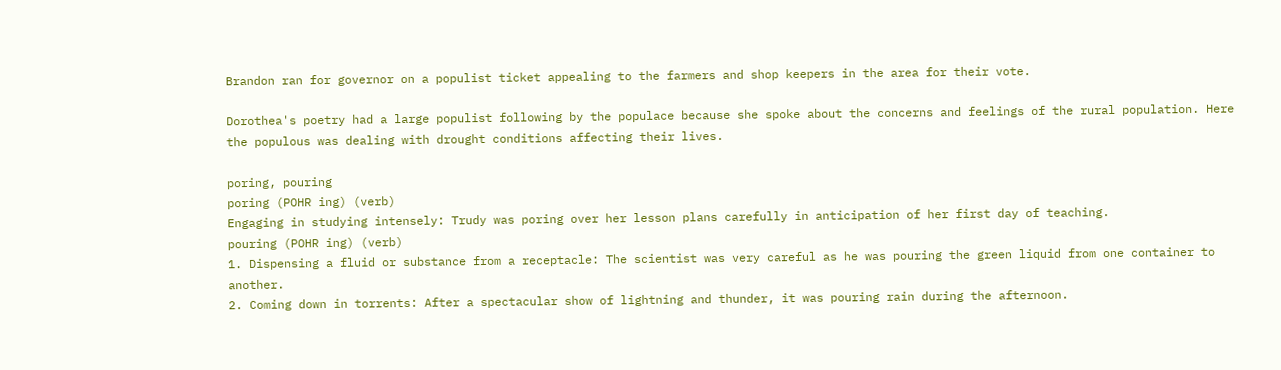Brandon ran for governor on a populist ticket appealing to the farmers and shop keepers in the area for their vote.

Dorothea's poetry had a large populist following by the populace because she spoke about the concerns and feelings of the rural population. Here the populous was dealing with drought conditions affecting their lives.

poring, pouring
poring (POHR ing) (verb)
Engaging in studying intensely: Trudy was poring over her lesson plans carefully in anticipation of her first day of teaching.
pouring (POHR ing) (verb)
1. Dispensing a fluid or substance from a receptacle: The scientist was very careful as he was pouring the green liquid from one container to another.
2. Coming down in torrents: After a spectacular show of lightning and thunder, it was pouring rain during the afternoon.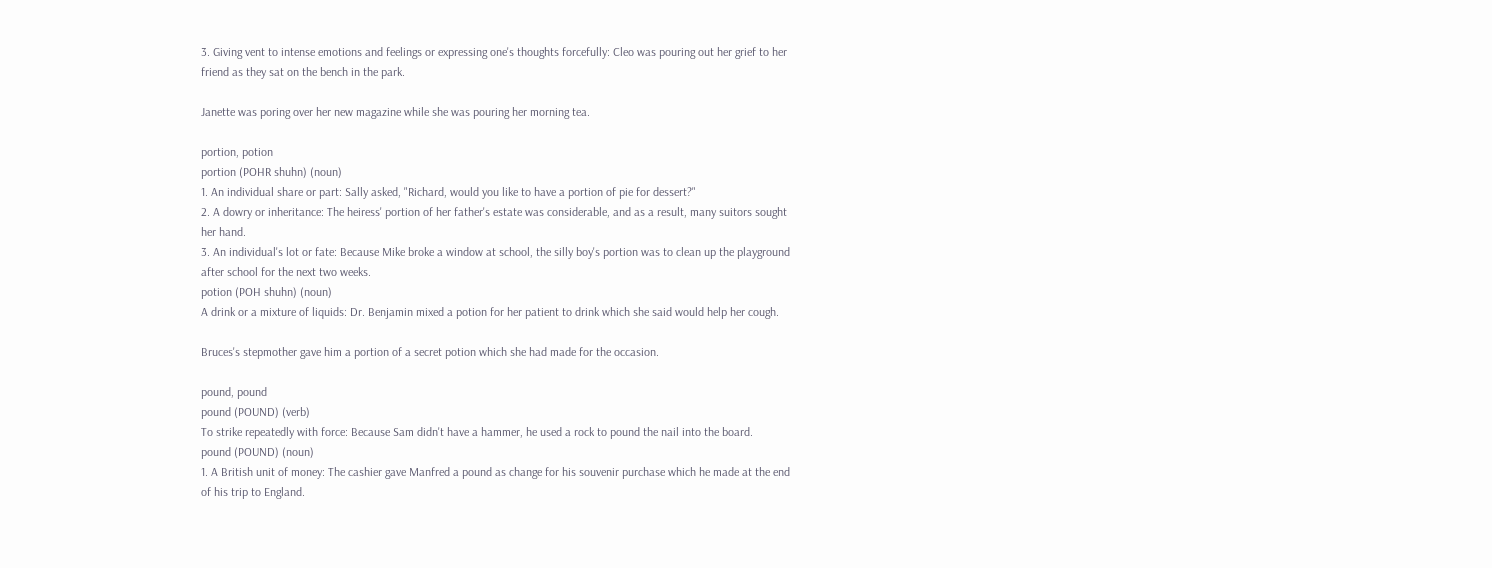3. Giving vent to intense emotions and feelings or expressing one's thoughts forcefully: Cleo was pouring out her grief to her friend as they sat on the bench in the park.

Janette was poring over her new magazine while she was pouring her morning tea.

portion, potion
portion (POHR shuhn) (noun)
1. An individual share or part: Sally asked, "Richard, would you like to have a portion of pie for dessert?"
2. A dowry or inheritance: The heiress' portion of her father's estate was considerable, and as a result, many suitors sought her hand.
3. An individual's lot or fate: Because Mike broke a window at school, the silly boy's portion was to clean up the playground after school for the next two weeks.
potion (POH shuhn) (noun)
A drink or a mixture of liquids: Dr. Benjamin mixed a potion for her patient to drink which she said would help her cough.

Bruces's stepmother gave him a portion of a secret potion which she had made for the occasion.

pound, pound
pound (POUND) (verb)
To strike repeatedly with force: Because Sam didn't have a hammer, he used a rock to pound the nail into the board.
pound (POUND) (noun)
1. A British unit of money: The cashier gave Manfred a pound as change for his souvenir purchase which he made at the end of his trip to England.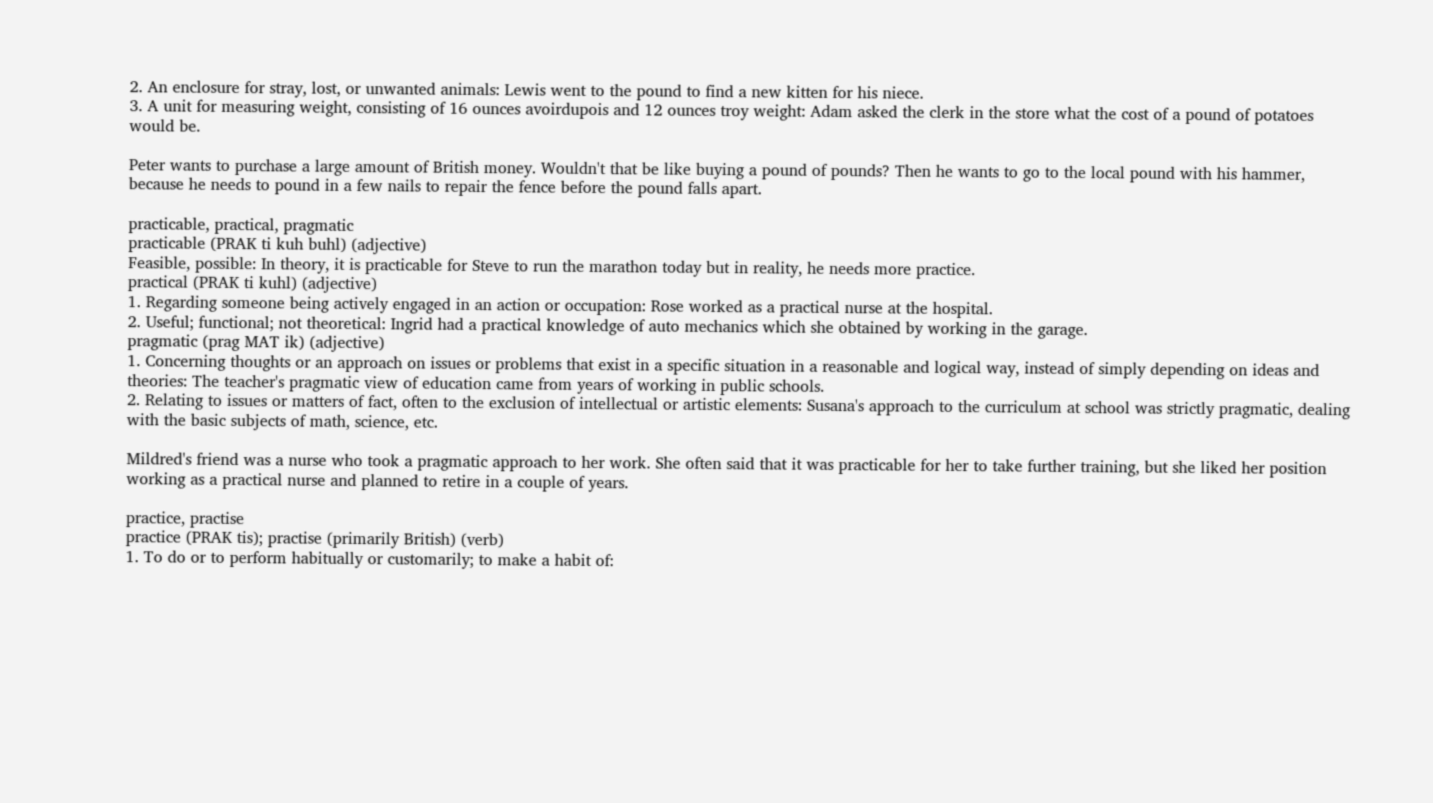2. An enclosure for stray, lost, or unwanted animals: Lewis went to the pound to find a new kitten for his niece.
3. A unit for measuring weight, consisting of 16 ounces avoirdupois and 12 ounces troy weight: Adam asked the clerk in the store what the cost of a pound of potatoes would be.

Peter wants to purchase a large amount of British money. Wouldn't that be like buying a pound of pounds? Then he wants to go to the local pound with his hammer, because he needs to pound in a few nails to repair the fence before the pound falls apart.

practicable, practical, pragmatic
practicable (PRAK ti kuh buhl) (adjective)
Feasible, possible: In theory, it is practicable for Steve to run the marathon today but in reality, he needs more practice.
practical (PRAK ti kuhl) (adjective)
1. Regarding someone being actively engaged in an action or occupation: Rose worked as a practical nurse at the hospital.
2. Useful; functional; not theoretical: Ingrid had a practical knowledge of auto mechanics which she obtained by working in the garage.
pragmatic (prag MAT ik) (adjective)
1. Concerning thoughts or an approach on issues or problems that exist in a specific situation in a reasonable and logical way, instead of simply depending on ideas and theories: The teacher's pragmatic view of education came from years of working in public schools.
2. Relating to issues or matters of fact, often to the exclusion of intellectual or artistic elements: Susana's approach to the curriculum at school was strictly pragmatic, dealing with the basic subjects of math, science, etc.

Mildred's friend was a nurse who took a pragmatic approach to her work. She often said that it was practicable for her to take further training, but she liked her position working as a practical nurse and planned to retire in a couple of years.

practice, practise
practice (PRAK tis); practise (primarily British) (verb)
1. To do or to perform habitually or customarily; to make a habit of: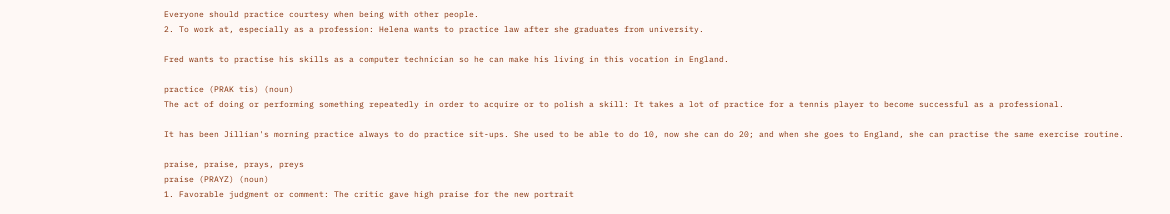Everyone should practice courtesy when being with other people.
2. To work at, especially as a profession: Helena wants to practice law after she graduates from university.

Fred wants to practise his skills as a computer technician so he can make his living in this vocation in England.

practice (PRAK tis) (noun)
The act of doing or performing something repeatedly in order to acquire or to polish a skill: It takes a lot of practice for a tennis player to become successful as a professional.

It has been Jillian's morning practice always to do practice sit-ups. She used to be able to do 10, now she can do 20; and when she goes to England, she can practise the same exercise routine.

praise, praise, prays, preys
praise (PRAYZ) (noun)
1. Favorable judgment or comment: The critic gave high praise for the new portrait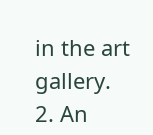in the art gallery.
2. An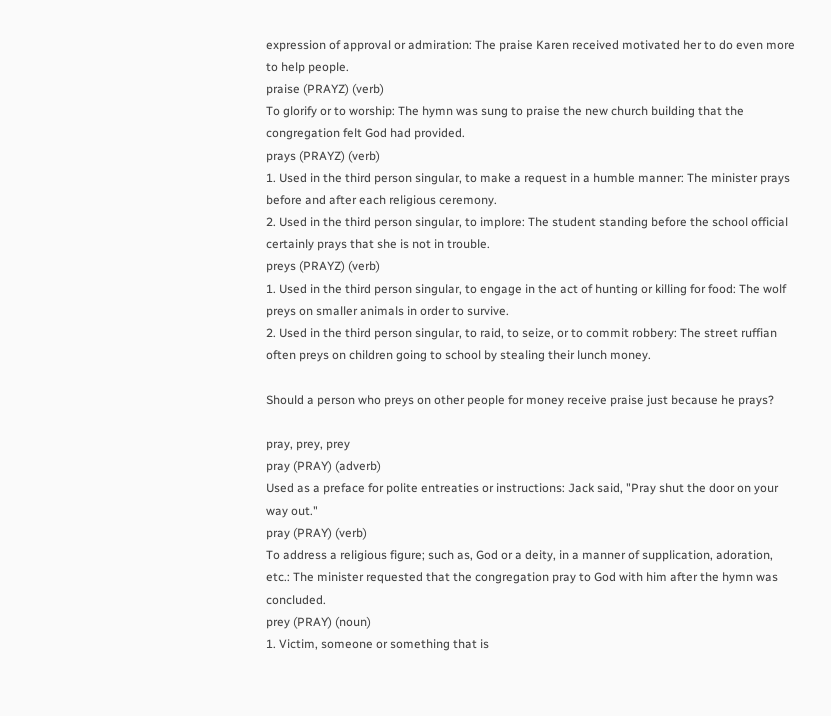expression of approval or admiration: The praise Karen received motivated her to do even more to help people.
praise (PRAYZ) (verb)
To glorify or to worship: The hymn was sung to praise the new church building that the congregation felt God had provided.
prays (PRAYZ) (verb)
1. Used in the third person singular, to make a request in a humble manner: The minister prays before and after each religious ceremony.
2. Used in the third person singular, to implore: The student standing before the school official certainly prays that she is not in trouble.
preys (PRAYZ) (verb)
1. Used in the third person singular, to engage in the act of hunting or killing for food: The wolf preys on smaller animals in order to survive.
2. Used in the third person singular, to raid, to seize, or to commit robbery: The street ruffian often preys on children going to school by stealing their lunch money.

Should a person who preys on other people for money receive praise just because he prays?

pray, prey, prey
pray (PRAY) (adverb)
Used as a preface for polite entreaties or instructions: Jack said, "Pray shut the door on your way out."
pray (PRAY) (verb)
To address a religious figure; such as, God or a deity, in a manner of supplication, adoration, etc.: The minister requested that the congregation pray to God with him after the hymn was concluded.
prey (PRAY) (noun)
1. Victim, someone or something that is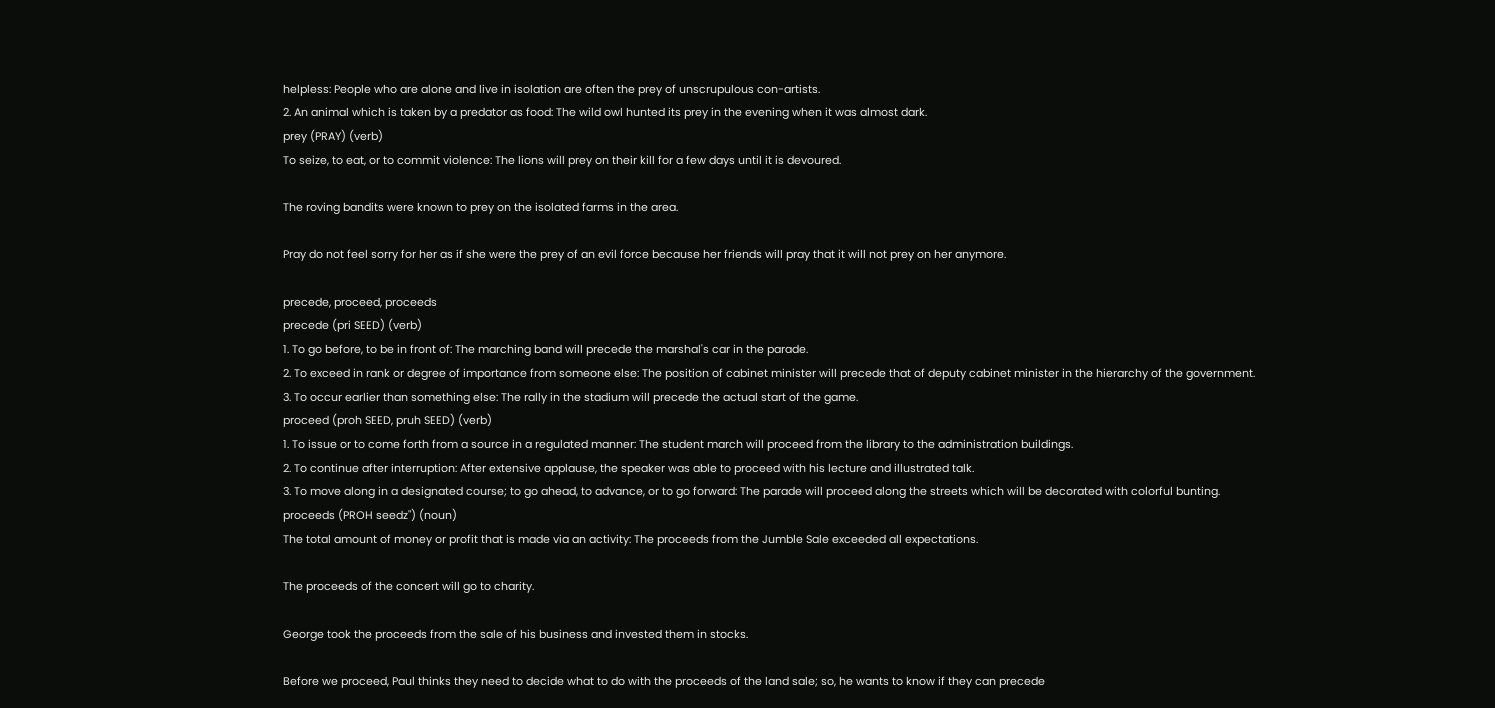helpless: People who are alone and live in isolation are often the prey of unscrupulous con-artists.
2. An animal which is taken by a predator as food: The wild owl hunted its prey in the evening when it was almost dark.
prey (PRAY) (verb)
To seize, to eat, or to commit violence: The lions will prey on their kill for a few days until it is devoured.

The roving bandits were known to prey on the isolated farms in the area.

Pray do not feel sorry for her as if she were the prey of an evil force because her friends will pray that it will not prey on her anymore.

precede, proceed, proceeds
precede (pri SEED) (verb)
1. To go before, to be in front of: The marching band will precede the marshal's car in the parade.
2. To exceed in rank or degree of importance from someone else: The position of cabinet minister will precede that of deputy cabinet minister in the hierarchy of the government.
3. To occur earlier than something else: The rally in the stadium will precede the actual start of the game.
proceed (proh SEED, pruh SEED) (verb)
1. To issue or to come forth from a source in a regulated manner: The student march will proceed from the library to the administration buildings.
2. To continue after interruption: After extensive applause, the speaker was able to proceed with his lecture and illustrated talk.
3. To move along in a designated course; to go ahead, to advance, or to go forward: The parade will proceed along the streets which will be decorated with colorful bunting.
proceeds (PROH seedz") (noun)
The total amount of money or profit that is made via an activity: The proceeds from the Jumble Sale exceeded all expectations.

The proceeds of the concert will go to charity.

George took the proceeds from the sale of his business and invested them in stocks.

Before we proceed, Paul thinks they need to decide what to do with the proceeds of the land sale; so, he wants to know if they can precede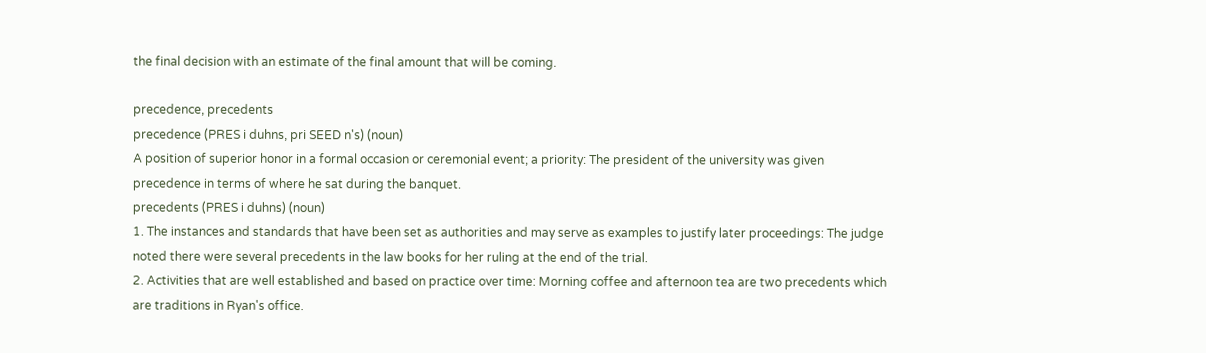the final decision with an estimate of the final amount that will be coming.

precedence, precedents
precedence (PRES i duhns, pri SEED n's) (noun)
A position of superior honor in a formal occasion or ceremonial event; a priority: The president of the university was given precedence in terms of where he sat during the banquet.
precedents (PRES i duhns) (noun)
1. The instances and standards that have been set as authorities and may serve as examples to justify later proceedings: The judge noted there were several precedents in the law books for her ruling at the end of the trial.
2. Activities that are well established and based on practice over time: Morning coffee and afternoon tea are two precedents which are traditions in Ryan's office.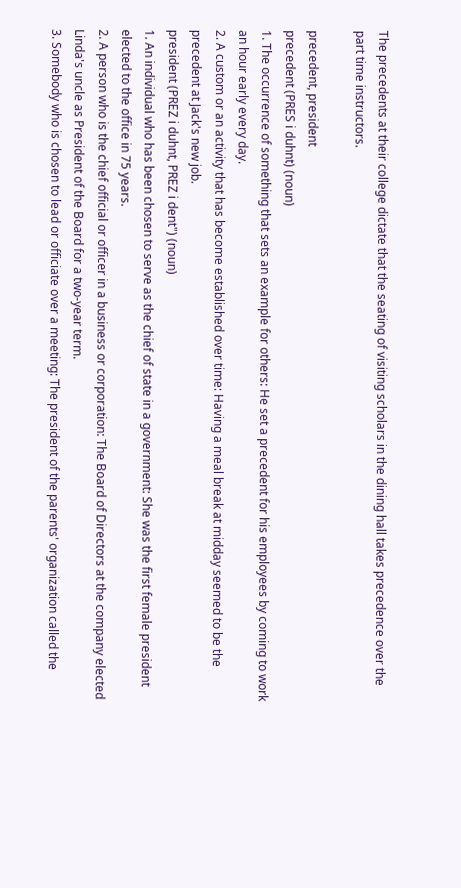The precedents at their college dictate that the seating of visiting scholars in the dining hall takes precedence over the part time instructors.

precedent, president
precedent (PRES i duhnt) (noun)
1. The occurrence of something that sets an example for others: He set a precedent for his employees by coming to work an hour early every day.
2. A custom or an activity that has become established over time: Having a meal break at midday seemed to be the precedent at Jack's new job.
president (PREZ i duhnt, PREZ i dent") (noun)
1. An individual who has been chosen to serve as the chief of state in a government: She was the first female president elected to the office in 75 years.
2. A person who is the chief official or officer in a business or corporation: The Board of Directors at the company elected Linda's uncle as President of the Board for a two-year term.
3. Somebody who is chosen to lead or officiate over a meeting: The president of the parents' organization called the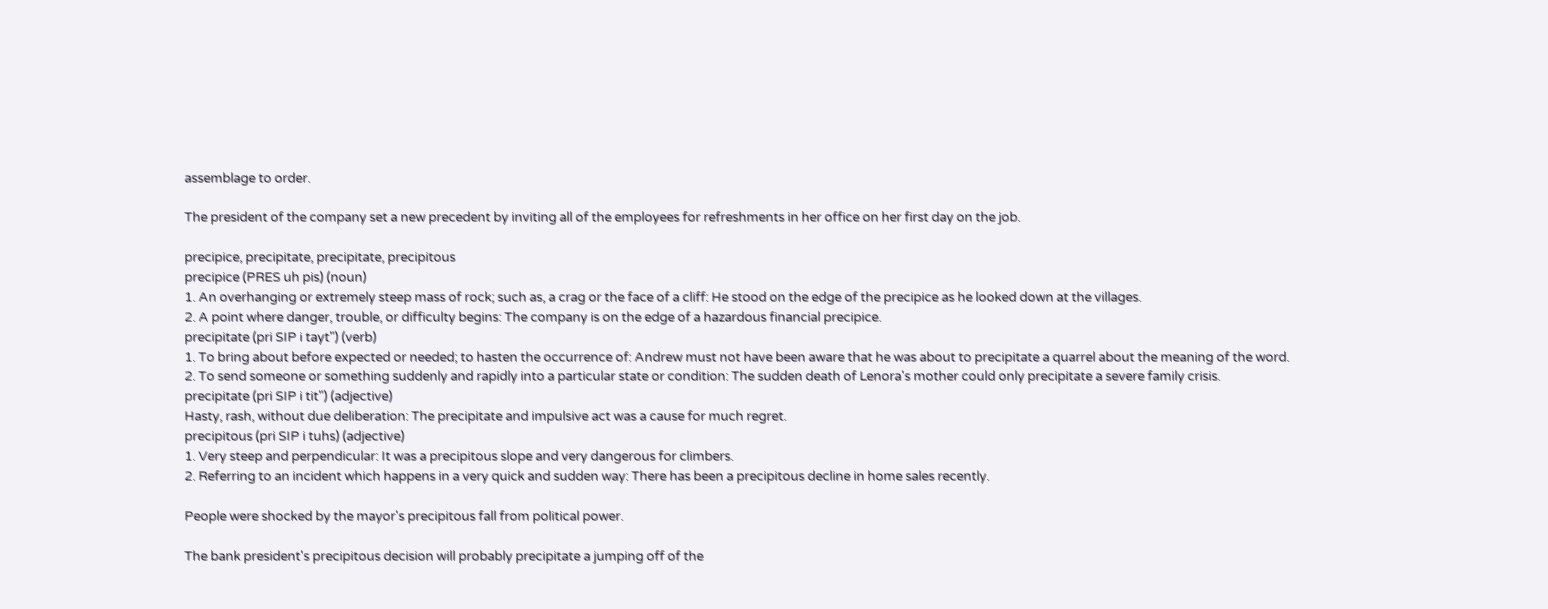assemblage to order.

The president of the company set a new precedent by inviting all of the employees for refreshments in her office on her first day on the job.

precipice, precipitate, precipitate, precipitous
precipice (PRES uh pis) (noun)
1. An overhanging or extremely steep mass of rock; such as, a crag or the face of a cliff: He stood on the edge of the precipice as he looked down at the villages.
2. A point where danger, trouble, or difficulty begins: The company is on the edge of a hazardous financial precipice.
precipitate (pri SIP i tayt") (verb)
1. To bring about before expected or needed; to hasten the occurrence of: Andrew must not have been aware that he was about to precipitate a quarrel about the meaning of the word.
2. To send someone or something suddenly and rapidly into a particular state or condition: The sudden death of Lenora's mother could only precipitate a severe family crisis.
precipitate (pri SIP i tit") (adjective)
Hasty, rash, without due deliberation: The precipitate and impulsive act was a cause for much regret.
precipitous (pri SIP i tuhs) (adjective)
1. Very steep and perpendicular: It was a precipitous slope and very dangerous for climbers.
2. Referring to an incident which happens in a very quick and sudden way: There has been a precipitous decline in home sales recently.

People were shocked by the mayor's precipitous fall from political power.

The bank president's precipitous decision will probably precipitate a jumping off of the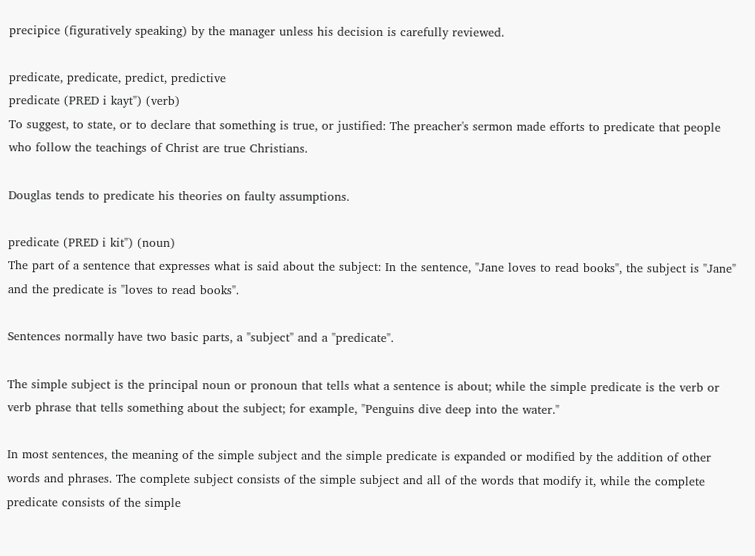precipice (figuratively speaking) by the manager unless his decision is carefully reviewed.

predicate, predicate, predict, predictive
predicate (PRED i kayt") (verb)
To suggest, to state, or to declare that something is true, or justified: The preacher's sermon made efforts to predicate that people who follow the teachings of Christ are true Christians.

Douglas tends to predicate his theories on faulty assumptions.

predicate (PRED i kit") (noun)
The part of a sentence that expresses what is said about the subject: In the sentence, "Jane loves to read books", the subject is "Jane" and the predicate is "loves to read books".

Sentences normally have two basic parts, a "subject" and a "predicate".

The simple subject is the principal noun or pronoun that tells what a sentence is about; while the simple predicate is the verb or verb phrase that tells something about the subject; for example, "Penguins dive deep into the water."

In most sentences, the meaning of the simple subject and the simple predicate is expanded or modified by the addition of other words and phrases. The complete subject consists of the simple subject and all of the words that modify it, while the complete predicate consists of the simple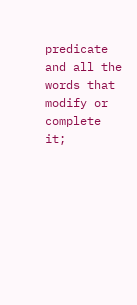predicate and all the words that modify or complete it;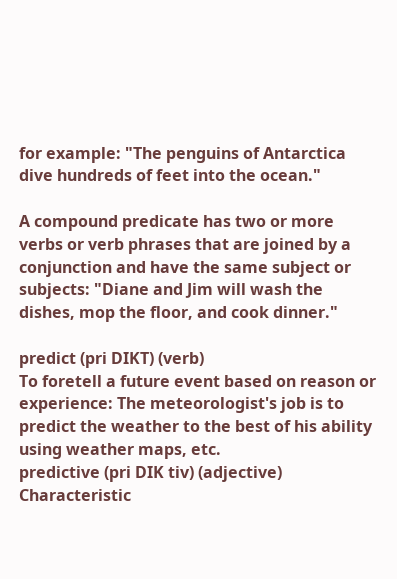for example: "The penguins of Antarctica dive hundreds of feet into the ocean."

A compound predicate has two or more verbs or verb phrases that are joined by a conjunction and have the same subject or subjects: "Diane and Jim will wash the dishes, mop the floor, and cook dinner."

predict (pri DIKT) (verb)
To foretell a future event based on reason or experience: The meteorologist's job is to predict the weather to the best of his ability using weather maps, etc.
predictive (pri DIK tiv) (adjective)
Characteristic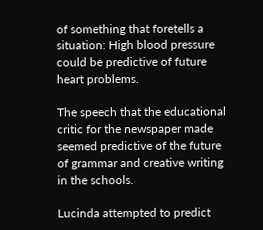of something that foretells a situation: High blood pressure could be predictive of future heart problems.

The speech that the educational critic for the newspaper made seemed predictive of the future of grammar and creative writing in the schools.

Lucinda attempted to predict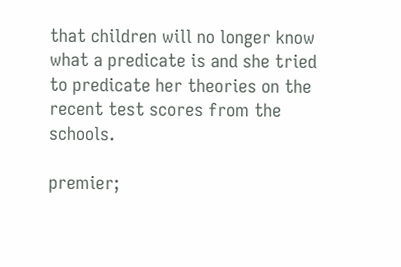that children will no longer know what a predicate is and she tried to predicate her theories on the recent test scores from the schools.

premier;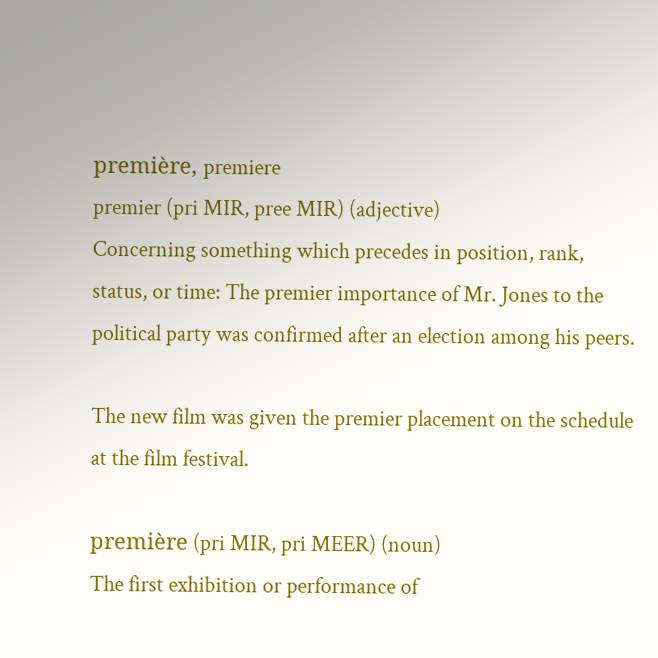première, premiere
premier (pri MIR, pree MIR) (adjective)
Concerning something which precedes in position, rank, status, or time: The premier importance of Mr. Jones to the political party was confirmed after an election among his peers.

The new film was given the premier placement on the schedule at the film festival.

première (pri MIR, pri MEER) (noun)
The first exhibition or performance of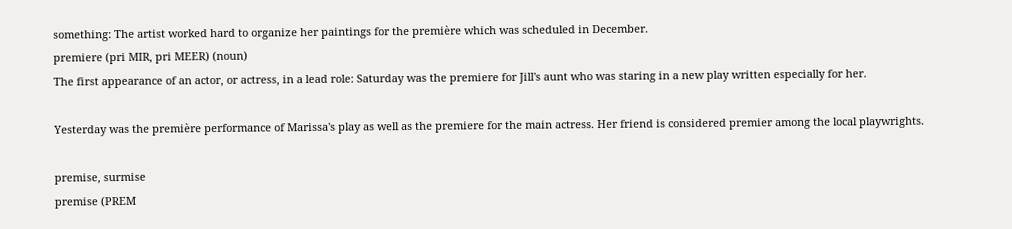something: The artist worked hard to organize her paintings for the première which was scheduled in December.
premiere (pri MIR, pri MEER) (noun)
The first appearance of an actor, or actress, in a lead role: Saturday was the premiere for Jill's aunt who was staring in a new play written especially for her.

Yesterday was the première performance of Marissa's play as well as the premiere for the main actress. Her friend is considered premier among the local playwrights.

premise, surmise
premise (PREM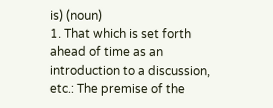is) (noun)
1. That which is set forth ahead of time as an introduction to a discussion, etc.: The premise of the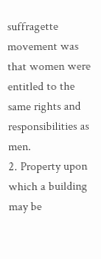suffragette movement was that women were entitled to the same rights and responsibilities as men.
2. Property upon which a building may be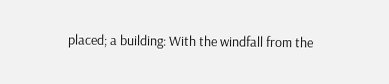placed; a building: With the windfall from the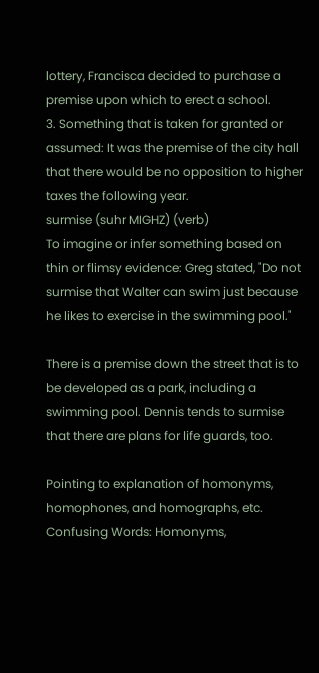lottery, Francisca decided to purchase a premise upon which to erect a school.
3. Something that is taken for granted or assumed: It was the premise of the city hall that there would be no opposition to higher taxes the following year.
surmise (suhr MIGHZ) (verb)
To imagine or infer something based on thin or flimsy evidence: Greg stated, "Do not surmise that Walter can swim just because he likes to exercise in the swimming pool."

There is a premise down the street that is to be developed as a park, including a swimming pool. Dennis tends to surmise that there are plans for life guards, too.

Pointing to explanation of homonyms, homophones, and homographs, etc. Confusing Words: Homonyms,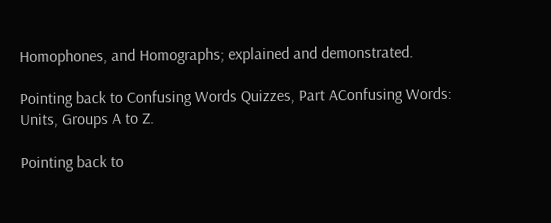Homophones, and Homographs; explained and demonstrated.

Pointing back to Confusing Words Quizzes, Part AConfusing Words: Units, Groups A to Z.

Pointing back to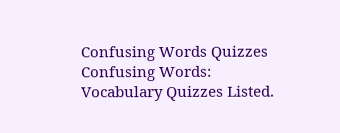Confusing Words Quizzes Confusing Words: Vocabulary Quizzes Listed.